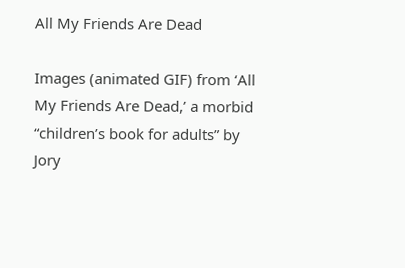All My Friends Are Dead

Images (animated GIF) from ‘All My Friends Are Dead,’ a morbid “children’s book for adults” by Jory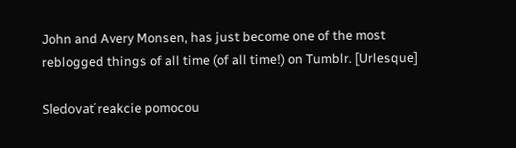John and Avery Monsen, has just become one of the most reblogged things of all time (of all time!) on Tumblr. [Urlesque]

Sledovať reakcie pomocou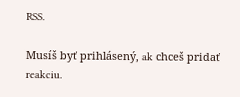RSS.

Musíš byť prihlásený, ak chceš pridať reakciu.